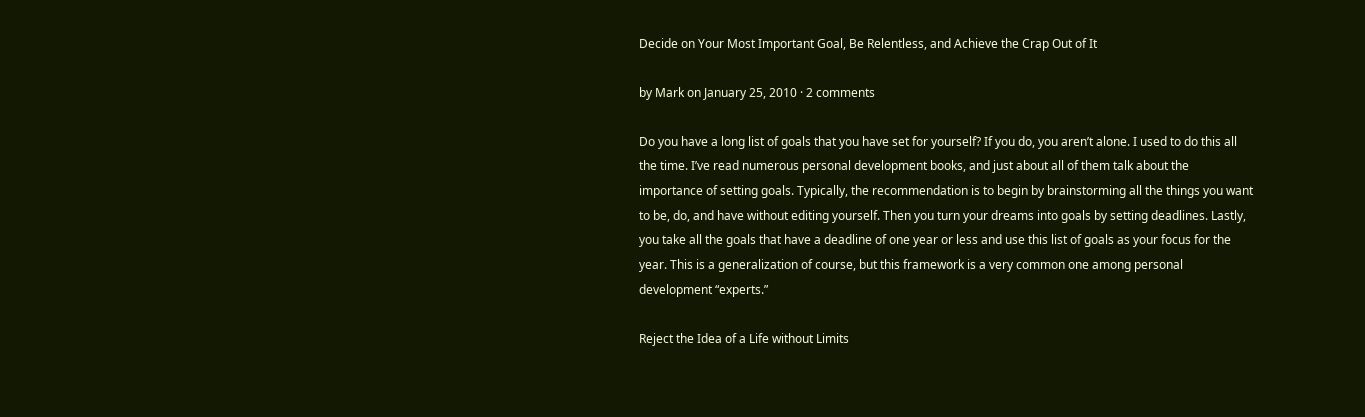Decide on Your Most Important Goal, Be Relentless, and Achieve the Crap Out of It

by Mark on January 25, 2010 · 2 comments

Do you have a long list of goals that you have set for yourself? If you do, you aren’t alone. I used to do this all the time. I’ve read numerous personal development books, and just about all of them talk about the importance of setting goals. Typically, the recommendation is to begin by brainstorming all the things you want to be, do, and have without editing yourself. Then you turn your dreams into goals by setting deadlines. Lastly, you take all the goals that have a deadline of one year or less and use this list of goals as your focus for the year. This is a generalization of course, but this framework is a very common one among personal development “experts.”

Reject the Idea of a Life without Limits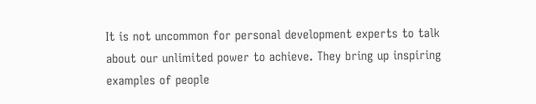It is not uncommon for personal development experts to talk about our unlimited power to achieve. They bring up inspiring examples of people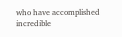who have accomplished incredible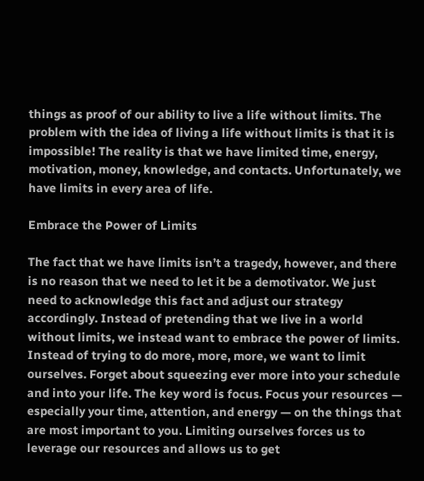things as proof of our ability to live a life without limits. The problem with the idea of living a life without limits is that it is impossible! The reality is that we have limited time, energy, motivation, money, knowledge, and contacts. Unfortunately, we have limits in every area of life.

Embrace the Power of Limits

The fact that we have limits isn’t a tragedy, however, and there is no reason that we need to let it be a demotivator. We just need to acknowledge this fact and adjust our strategy accordingly. Instead of pretending that we live in a world without limits, we instead want to embrace the power of limits. Instead of trying to do more, more, more, we want to limit ourselves. Forget about squeezing ever more into your schedule and into your life. The key word is focus. Focus your resources — especially your time, attention, and energy — on the things that are most important to you. Limiting ourselves forces us to leverage our resources and allows us to get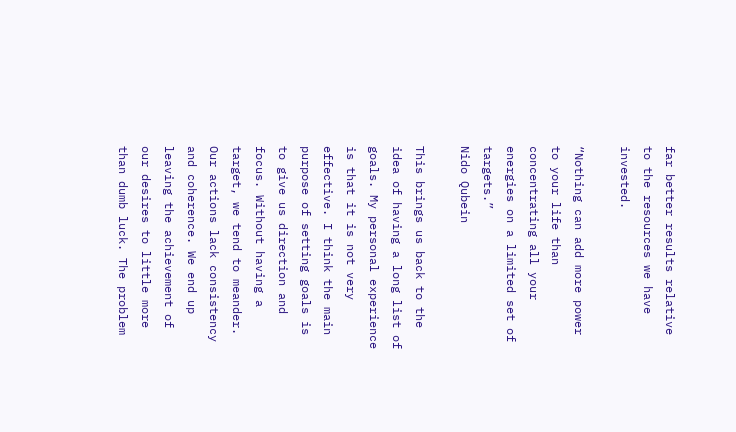far better results relative to the resources we have invested.

“Nothing can add more power to your life than concentrating all your energies on a limited set of targets.”
Nido Qubein

This brings us back to the idea of having a long list of goals. My personal experience is that it is not very effective. I think the main purpose of setting goals is to give us direction and focus. Without having a target, we tend to meander. Our actions lack consistency and coherence. We end up leaving the achievement of our desires to little more than dumb luck. The problem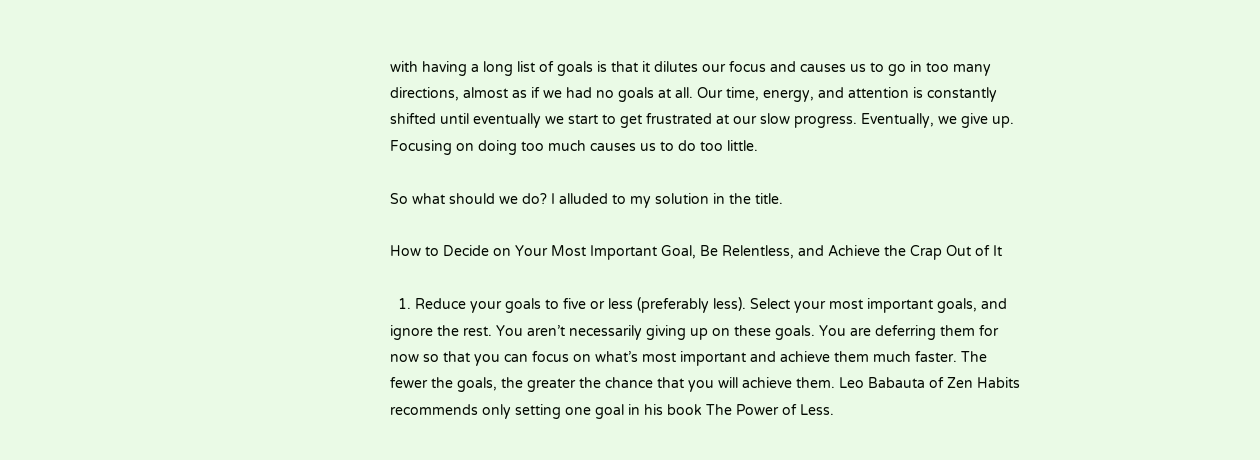with having a long list of goals is that it dilutes our focus and causes us to go in too many directions, almost as if we had no goals at all. Our time, energy, and attention is constantly shifted until eventually we start to get frustrated at our slow progress. Eventually, we give up. Focusing on doing too much causes us to do too little.

So what should we do? I alluded to my solution in the title.

How to Decide on Your Most Important Goal, Be Relentless, and Achieve the Crap Out of It

  1. Reduce your goals to five or less (preferably less). Select your most important goals, and ignore the rest. You aren’t necessarily giving up on these goals. You are deferring them for now so that you can focus on what’s most important and achieve them much faster. The fewer the goals, the greater the chance that you will achieve them. Leo Babauta of Zen Habits recommends only setting one goal in his book The Power of Less.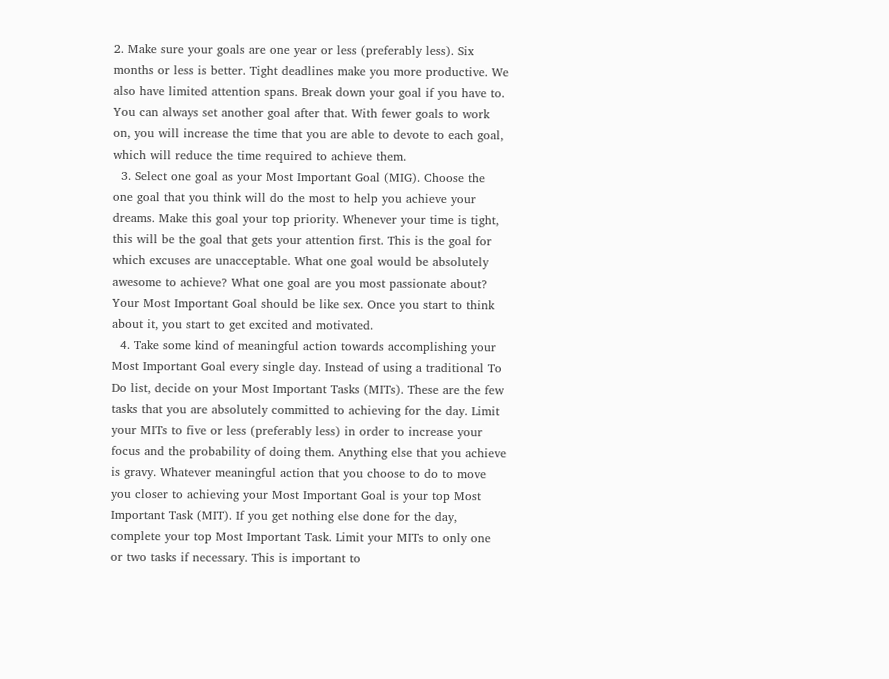2. Make sure your goals are one year or less (preferably less). Six months or less is better. Tight deadlines make you more productive. We also have limited attention spans. Break down your goal if you have to. You can always set another goal after that. With fewer goals to work on, you will increase the time that you are able to devote to each goal, which will reduce the time required to achieve them.
  3. Select one goal as your Most Important Goal (MIG). Choose the one goal that you think will do the most to help you achieve your dreams. Make this goal your top priority. Whenever your time is tight, this will be the goal that gets your attention first. This is the goal for which excuses are unacceptable. What one goal would be absolutely awesome to achieve? What one goal are you most passionate about? Your Most Important Goal should be like sex. Once you start to think about it, you start to get excited and motivated.
  4. Take some kind of meaningful action towards accomplishing your Most Important Goal every single day. Instead of using a traditional To Do list, decide on your Most Important Tasks (MITs). These are the few tasks that you are absolutely committed to achieving for the day. Limit your MITs to five or less (preferably less) in order to increase your focus and the probability of doing them. Anything else that you achieve is gravy. Whatever meaningful action that you choose to do to move you closer to achieving your Most Important Goal is your top Most Important Task (MIT). If you get nothing else done for the day, complete your top Most Important Task. Limit your MITs to only one or two tasks if necessary. This is important to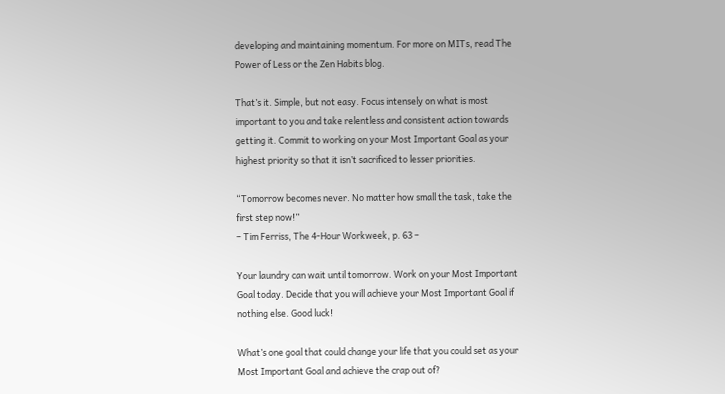developing and maintaining momentum. For more on MITs, read The Power of Less or the Zen Habits blog.

That’s it. Simple, but not easy. Focus intensely on what is most important to you and take relentless and consistent action towards getting it. Commit to working on your Most Important Goal as your highest priority so that it isn’t sacrificed to lesser priorities.

“Tomorrow becomes never. No matter how small the task, take the first step now!”
– Tim Ferriss, The 4-Hour Workweek, p. 63 –

Your laundry can wait until tomorrow. Work on your Most Important Goal today. Decide that you will achieve your Most Important Goal if nothing else. Good luck!

What’s one goal that could change your life that you could set as your Most Important Goal and achieve the crap out of?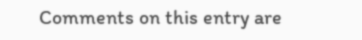Comments on this entry are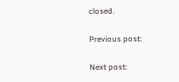closed.

Previous post:

Next post: